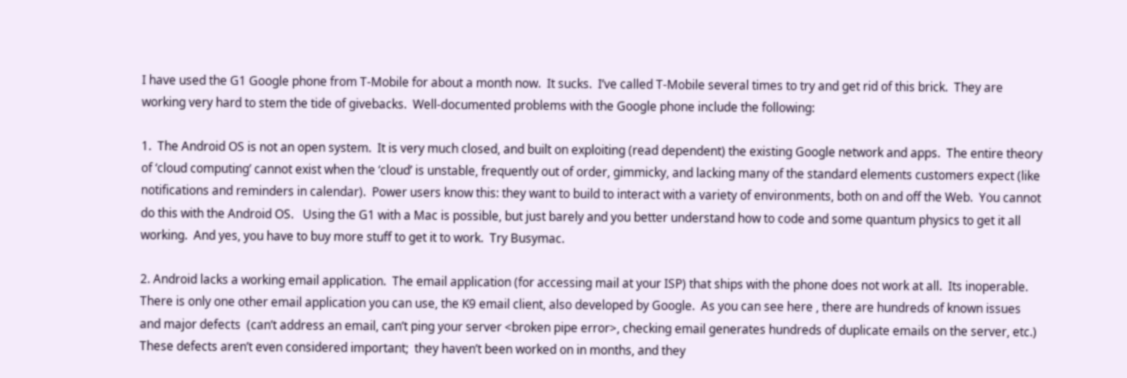I have used the G1 Google phone from T-Mobile for about a month now.  It sucks.  I’ve called T-Mobile several times to try and get rid of this brick.  They are working very hard to stem the tide of givebacks.  Well-documented problems with the Google phone include the following:

1.  The Android OS is not an open system.  It is very much closed, and built on exploiting (read dependent) the existing Google network and apps.  The entire theory of ‘cloud computing’ cannot exist when the ‘cloud’ is unstable, frequently out of order, gimmicky, and lacking many of the standard elements customers expect (like notifications and reminders in calendar).  Power users know this: they want to build to interact with a variety of environments, both on and off the Web.  You cannot do this with the Android OS.   Using the G1 with a Mac is possible, but just barely and you better understand how to code and some quantum physics to get it all working.  And yes, you have to buy more stuff to get it to work.  Try Busymac.

2. Android lacks a working email application.  The email application (for accessing mail at your ISP) that ships with the phone does not work at all.  Its inoperable.  There is only one other email application you can use, the K9 email client, also developed by Google.  As you can see here , there are hundreds of known issues and major defects  (can’t address an email, can’t ping your server <broken pipe error>, checking email generates hundreds of duplicate emails on the server, etc.)  These defects aren’t even considered important;  they haven’t been worked on in months, and they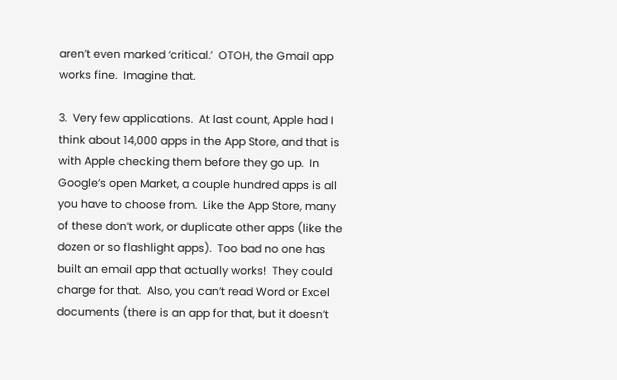aren’t even marked ‘critical.’  OTOH, the Gmail app works fine.  Imagine that.

3.  Very few applications.  At last count, Apple had I think about 14,000 apps in the App Store, and that is with Apple checking them before they go up.  In Google’s open Market, a couple hundred apps is all you have to choose from.  Like the App Store, many of these don’t work, or duplicate other apps (like the dozen or so flashlight apps).  Too bad no one has built an email app that actually works!  They could charge for that.  Also, you can’t read Word or Excel documents (there is an app for that, but it doesn’t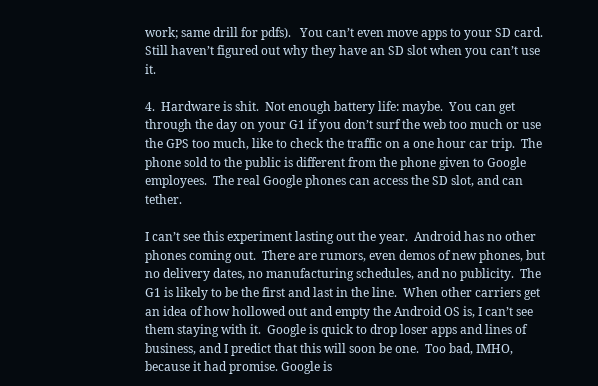work; same drill for pdfs).   You can’t even move apps to your SD card.  Still haven’t figured out why they have an SD slot when you can’t use it.

4.  Hardware is shit.  Not enough battery life: maybe.  You can get through the day on your G1 if you don’t surf the web too much or use the GPS too much, like to check the traffic on a one hour car trip.  The phone sold to the public is different from the phone given to Google employees.  The real Google phones can access the SD slot, and can tether.

I can’t see this experiment lasting out the year.  Android has no other phones coming out.  There are rumors, even demos of new phones, but no delivery dates, no manufacturing schedules, and no publicity.  The G1 is likely to be the first and last in the line.  When other carriers get an idea of how hollowed out and empty the Android OS is, I can’t see them staying with it.  Google is quick to drop loser apps and lines of business, and I predict that this will soon be one.  Too bad, IMHO, because it had promise. Google is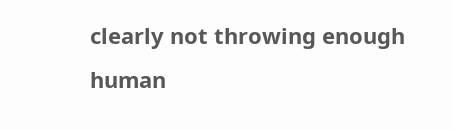clearly not throwing enough human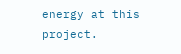energy at this project.